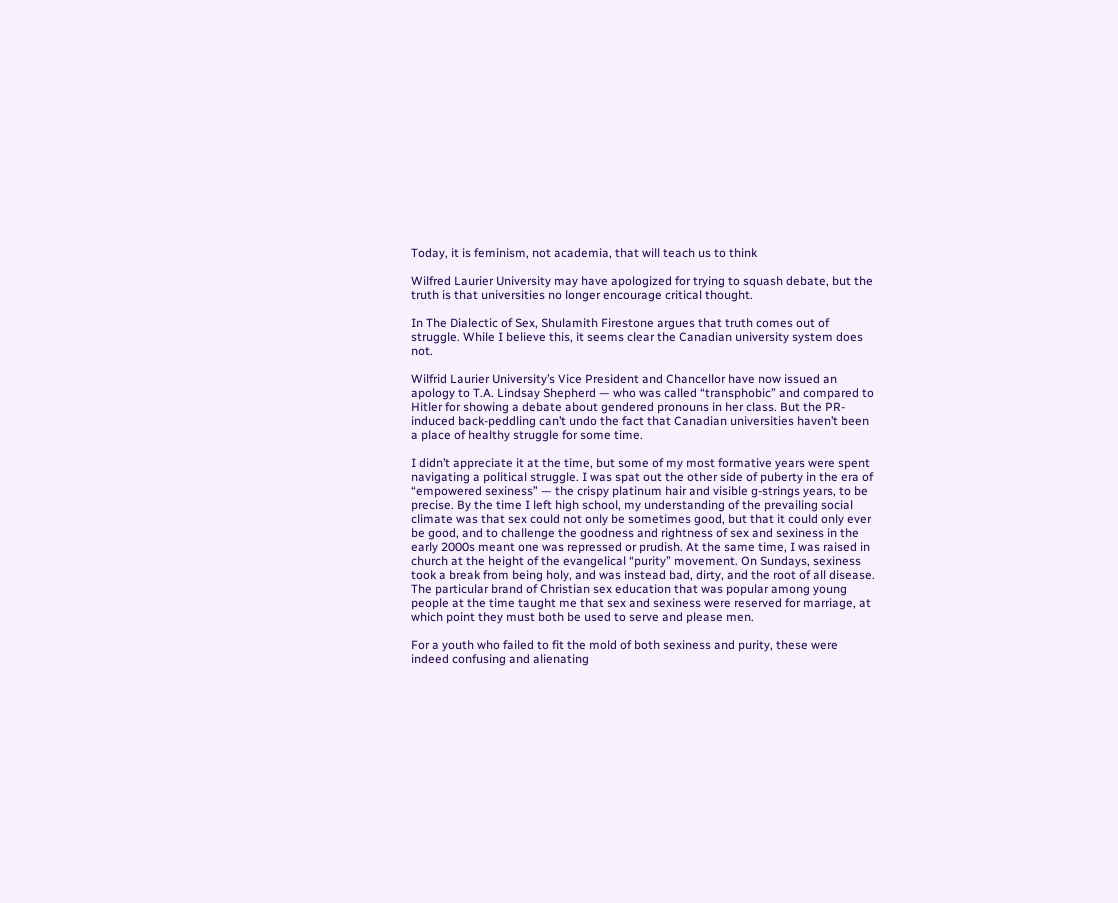Today, it is feminism, not academia, that will teach us to think

Wilfred Laurier University may have apologized for trying to squash debate, but the truth is that universities no longer encourage critical thought.

In The Dialectic of Sex, Shulamith Firestone argues that truth comes out of struggle. While I believe this, it seems clear the Canadian university system does not.

Wilfrid Laurier University’s Vice President and Chancellor have now issued an apology to T.A. Lindsay Shepherd — who was called “transphobic” and compared to Hitler for showing a debate about gendered pronouns in her class. But the PR-induced back-peddling can’t undo the fact that Canadian universities haven’t been a place of healthy struggle for some time.

I didn’t appreciate it at the time, but some of my most formative years were spent navigating a political struggle. I was spat out the other side of puberty in the era of “empowered sexiness” — the crispy platinum hair and visible g-strings years, to be precise. By the time I left high school, my understanding of the prevailing social climate was that sex could not only be sometimes good, but that it could only ever be good, and to challenge the goodness and rightness of sex and sexiness in the early 2000s meant one was repressed or prudish. At the same time, I was raised in church at the height of the evangelical “purity” movement. On Sundays, sexiness took a break from being holy, and was instead bad, dirty, and the root of all disease. The particular brand of Christian sex education that was popular among young people at the time taught me that sex and sexiness were reserved for marriage, at which point they must both be used to serve and please men.

For a youth who failed to fit the mold of both sexiness and purity, these were indeed confusing and alienating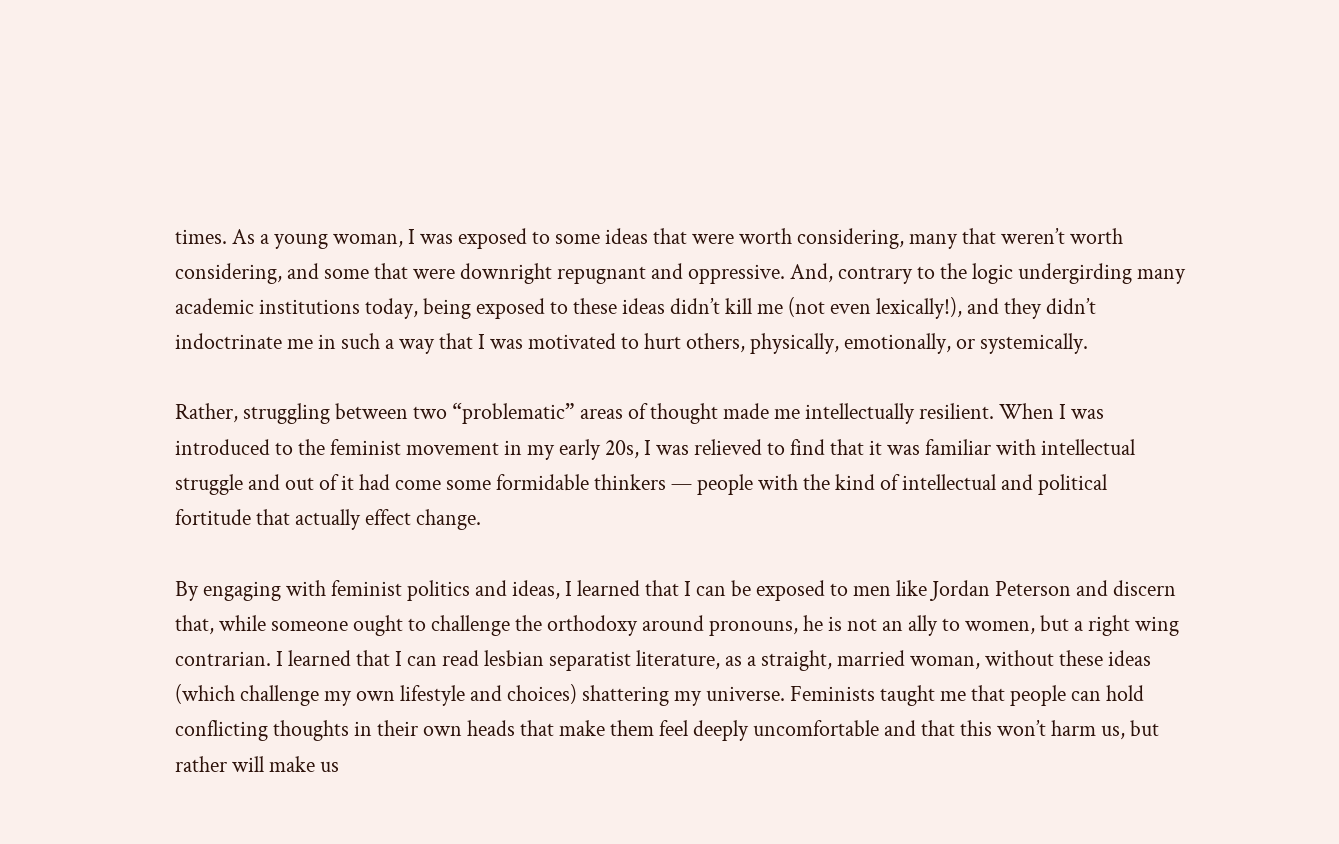times. As a young woman, I was exposed to some ideas that were worth considering, many that weren’t worth considering, and some that were downright repugnant and oppressive. And, contrary to the logic undergirding many academic institutions today, being exposed to these ideas didn’t kill me (not even lexically!), and they didn’t indoctrinate me in such a way that I was motivated to hurt others, physically, emotionally, or systemically.

Rather, struggling between two “problematic” areas of thought made me intellectually resilient. When I was introduced to the feminist movement in my early 20s, I was relieved to find that it was familiar with intellectual struggle and out of it had come some formidable thinkers — people with the kind of intellectual and political fortitude that actually effect change.

By engaging with feminist politics and ideas, I learned that I can be exposed to men like Jordan Peterson and discern that, while someone ought to challenge the orthodoxy around pronouns, he is not an ally to women, but a right wing contrarian. I learned that I can read lesbian separatist literature, as a straight, married woman, without these ideas (which challenge my own lifestyle and choices) shattering my universe. Feminists taught me that people can hold conflicting thoughts in their own heads that make them feel deeply uncomfortable and that this won’t harm us, but rather will make us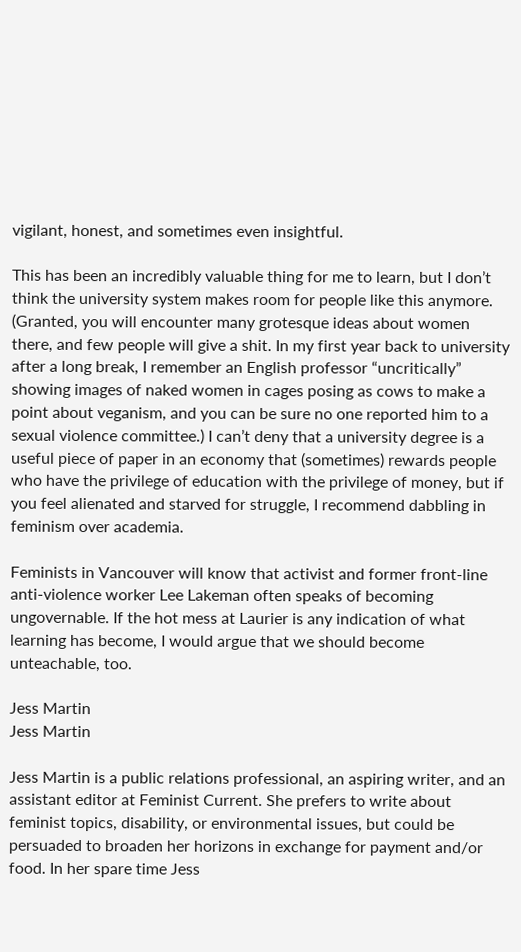vigilant, honest, and sometimes even insightful.

This has been an incredibly valuable thing for me to learn, but I don’t think the university system makes room for people like this anymore. (Granted, you will encounter many grotesque ideas about women there, and few people will give a shit. In my first year back to university after a long break, I remember an English professor “uncritically” showing images of naked women in cages posing as cows to make a point about veganism, and you can be sure no one reported him to a sexual violence committee.) I can’t deny that a university degree is a useful piece of paper in an economy that (sometimes) rewards people who have the privilege of education with the privilege of money, but if you feel alienated and starved for struggle, I recommend dabbling in feminism over academia.

Feminists in Vancouver will know that activist and former front-line anti-violence worker Lee Lakeman often speaks of becoming ungovernable. If the hot mess at Laurier is any indication of what learning has become, I would argue that we should become unteachable, too.

Jess Martin
Jess Martin

Jess Martin is a public relations professional, an aspiring writer, and an assistant editor at Feminist Current. She prefers to write about feminist topics, disability, or environmental issues, but could be persuaded to broaden her horizons in exchange for payment and/or food. In her spare time Jess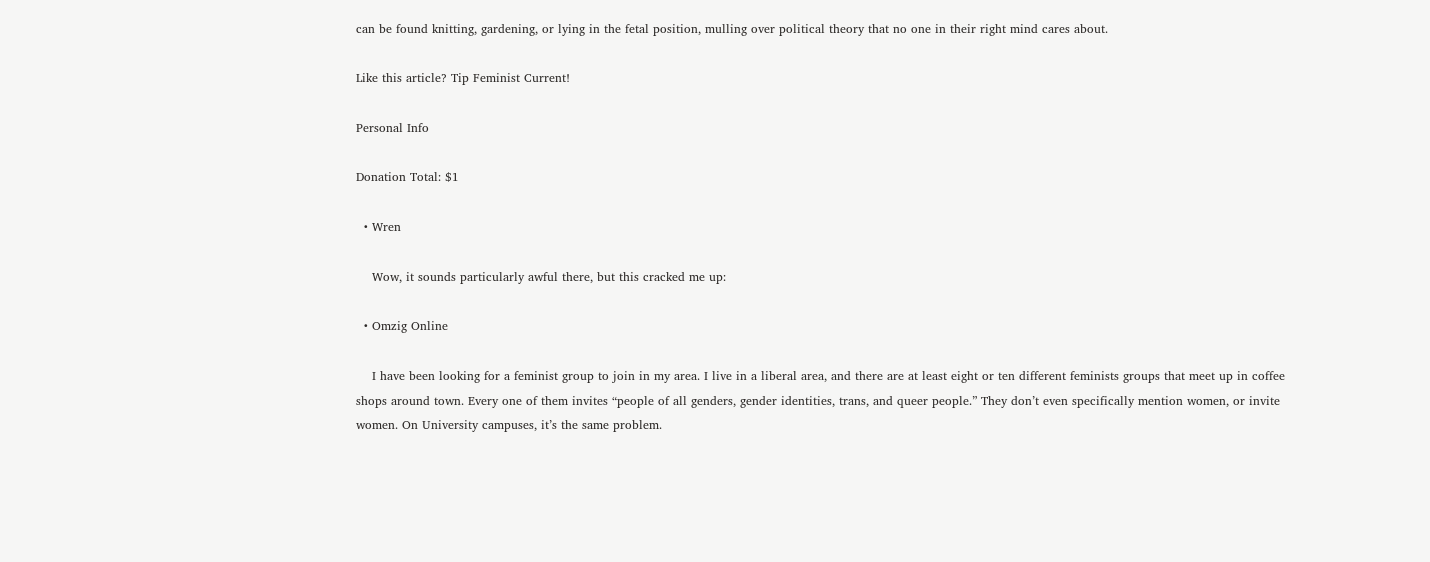can be found knitting, gardening, or lying in the fetal position, mulling over political theory that no one in their right mind cares about.

Like this article? Tip Feminist Current!

Personal Info

Donation Total: $1

  • Wren

    Wow, it sounds particularly awful there, but this cracked me up:

  • Omzig Online

    I have been looking for a feminist group to join in my area. I live in a liberal area, and there are at least eight or ten different feminists groups that meet up in coffee shops around town. Every one of them invites “people of all genders, gender identities, trans, and queer people.” They don’t even specifically mention women, or invite women. On University campuses, it’s the same problem.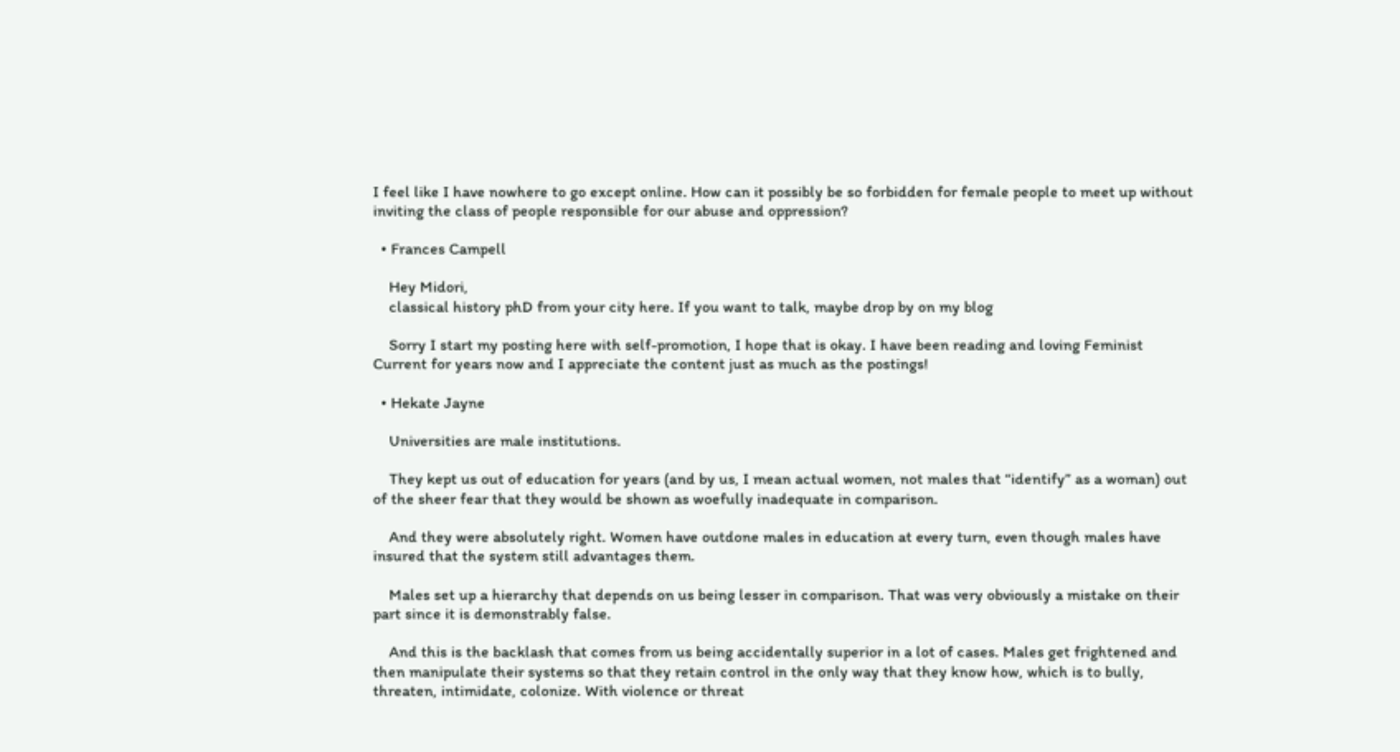I feel like I have nowhere to go except online. How can it possibly be so forbidden for female people to meet up without inviting the class of people responsible for our abuse and oppression?

  • Frances Campell

    Hey Midori,
    classical history phD from your city here. If you want to talk, maybe drop by on my blog

    Sorry I start my posting here with self-promotion, I hope that is okay. I have been reading and loving Feminist Current for years now and I appreciate the content just as much as the postings!

  • Hekate Jayne

    Universities are male institutions.

    They kept us out of education for years (and by us, I mean actual women, not males that “identify” as a woman) out of the sheer fear that they would be shown as woefully inadequate in comparison.

    And they were absolutely right. Women have outdone males in education at every turn, even though males have insured that the system still advantages them.

    Males set up a hierarchy that depends on us being lesser in comparison. That was very obviously a mistake on their part since it is demonstrably false.

    And this is the backlash that comes from us being accidentally superior in a lot of cases. Males get frightened and then manipulate their systems so that they retain control in the only way that they know how, which is to bully, threaten, intimidate, colonize. With violence or threat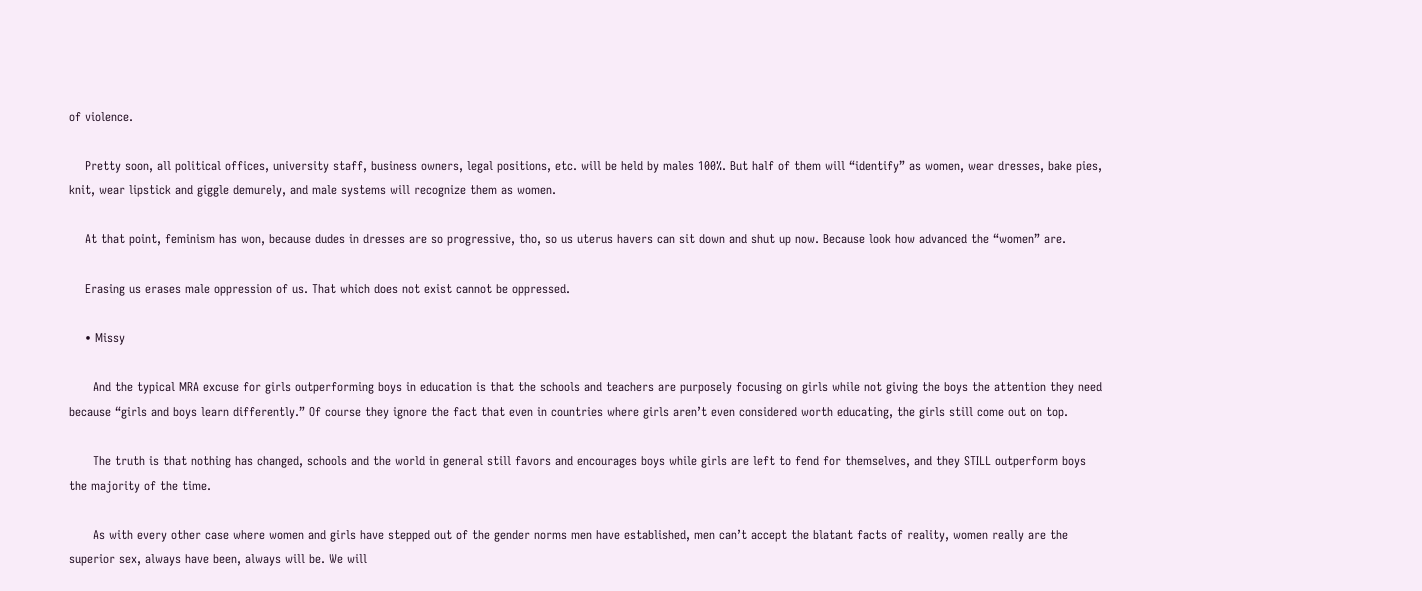of violence.

    Pretty soon, all political offices, university staff, business owners, legal positions, etc. will be held by males 100%. But half of them will “identify” as women, wear dresses, bake pies, knit, wear lipstick and giggle demurely, and male systems will recognize them as women.

    At that point, feminism has won, because dudes in dresses are so progressive, tho, so us uterus havers can sit down and shut up now. Because look how advanced the “women” are.

    Erasing us erases male oppression of us. That which does not exist cannot be oppressed.

    • Missy

      And the typical MRA excuse for girls outperforming boys in education is that the schools and teachers are purposely focusing on girls while not giving the boys the attention they need because “girls and boys learn differently.” Of course they ignore the fact that even in countries where girls aren’t even considered worth educating, the girls still come out on top.

      The truth is that nothing has changed, schools and the world in general still favors and encourages boys while girls are left to fend for themselves, and they STILL outperform boys the majority of the time.

      As with every other case where women and girls have stepped out of the gender norms men have established, men can’t accept the blatant facts of reality, women really are the superior sex, always have been, always will be. We will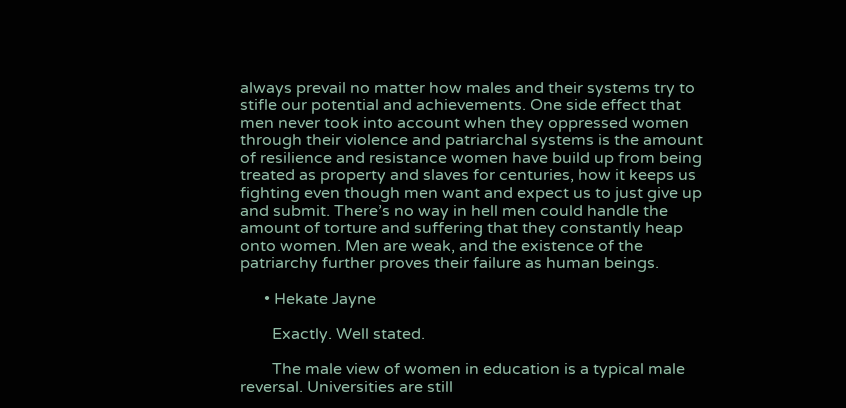always prevail no matter how males and their systems try to stifle our potential and achievements. One side effect that men never took into account when they oppressed women through their violence and patriarchal systems is the amount of resilience and resistance women have build up from being treated as property and slaves for centuries, how it keeps us fighting even though men want and expect us to just give up and submit. There’s no way in hell men could handle the amount of torture and suffering that they constantly heap onto women. Men are weak, and the existence of the patriarchy further proves their failure as human beings.

      • Hekate Jayne

        Exactly. Well stated.

        The male view of women in education is a typical male reversal. Universities are still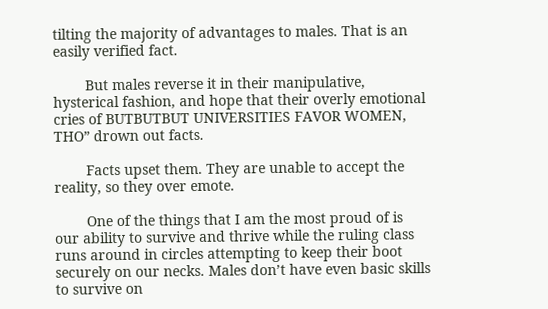tilting the majority of advantages to males. That is an easily verified fact.

        But males reverse it in their manipulative, hysterical fashion, and hope that their overly emotional cries of BUTBUTBUT UNIVERSITIES FAVOR WOMEN, THO” drown out facts.

        Facts upset them. They are unable to accept the reality, so they over emote.

        One of the things that I am the most proud of is our ability to survive and thrive while the ruling class runs around in circles attempting to keep their boot securely on our necks. Males don’t have even basic skills to survive on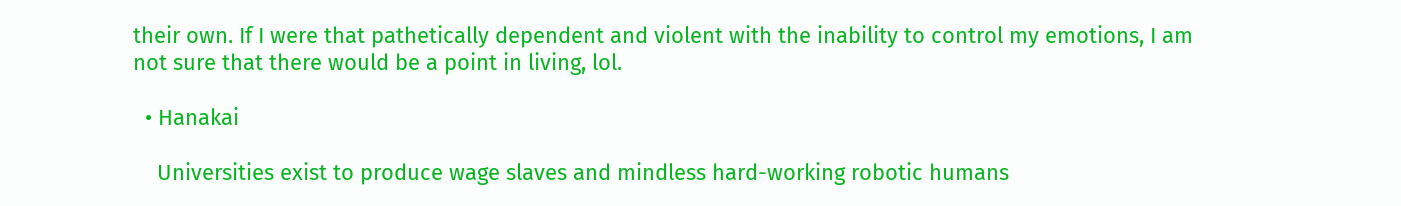their own. If I were that pathetically dependent and violent with the inability to control my emotions, I am not sure that there would be a point in living, lol.

  • Hanakai

    Universities exist to produce wage slaves and mindless hard-working robotic humans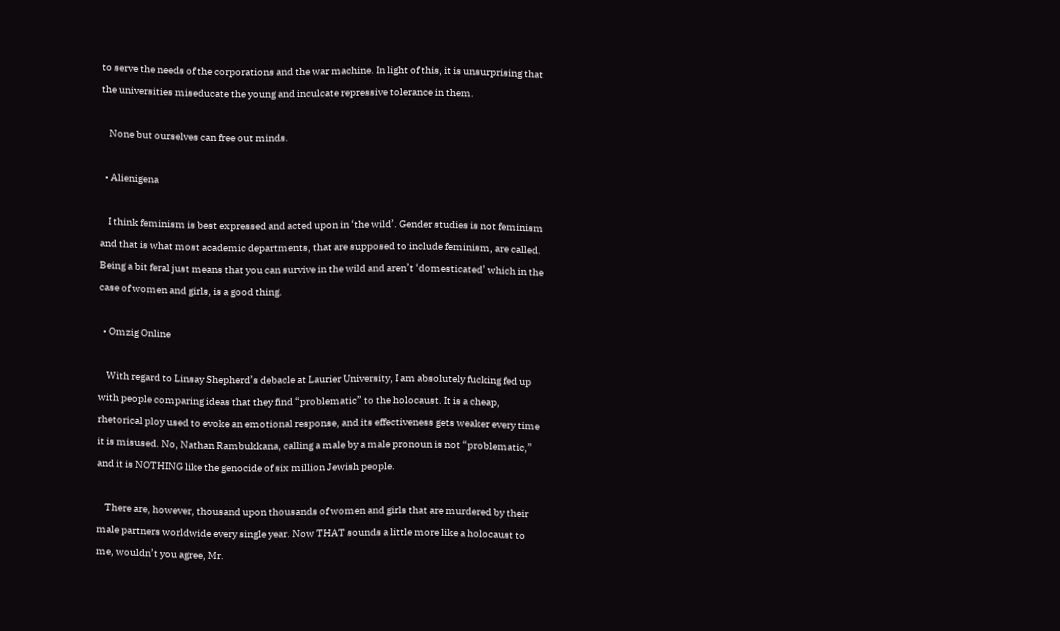to serve the needs of the corporations and the war machine. In light of this, it is unsurprising that the universities miseducate the young and inculcate repressive tolerance in them.

    None but ourselves can free out minds.

  • Alienigena

    I think feminism is best expressed and acted upon in ‘the wild’. Gender studies is not feminism and that is what most academic departments, that are supposed to include feminism, are called. Being a bit feral just means that you can survive in the wild and aren’t ‘domesticated’ which in the case of women and girls, is a good thing.

  • Omzig Online

    With regard to Linsay Shepherd’s debacle at Laurier University, I am absolutely fucking fed up with people comparing ideas that they find “problematic” to the holocaust. It is a cheap, rhetorical ploy used to evoke an emotional response, and its effectiveness gets weaker every time it is misused. No, Nathan Rambukkana, calling a male by a male pronoun is not “problematic,” and it is NOTHING like the genocide of six million Jewish people.

    There are, however, thousand upon thousands of women and girls that are murdered by their male partners worldwide every single year. Now THAT sounds a little more like a holocaust to me, wouldn’t you agree, Mr.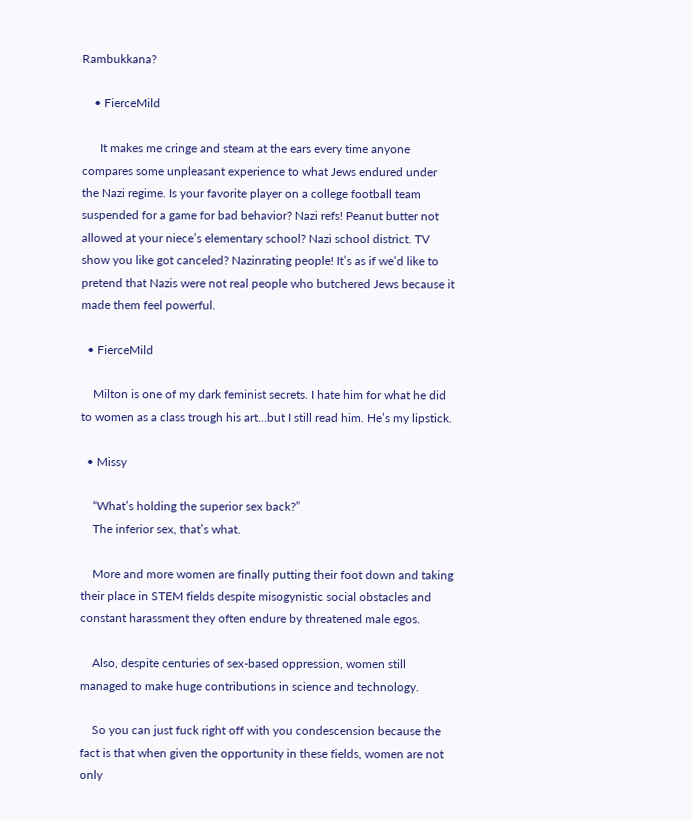Rambukkana?

    • FierceMild

      It makes me cringe and steam at the ears every time anyone compares some unpleasant experience to what Jews endured under the Nazi regime. Is your favorite player on a college football team suspended for a game for bad behavior? Nazi refs! Peanut butter not allowed at your niece’s elementary school? Nazi school district. TV show you like got canceled? Nazinrating people! It’s as if we’d like to pretend that Nazis were not real people who butchered Jews because it made them feel powerful.

  • FierceMild

    Milton is one of my dark feminist secrets. I hate him for what he did to women as a class trough his art…but I still read him. He’s my lipstick.

  • Missy

    “What’s holding the superior sex back?”
    The inferior sex, that’s what.

    More and more women are finally putting their foot down and taking their place in STEM fields despite misogynistic social obstacles and constant harassment they often endure by threatened male egos.

    Also, despite centuries of sex-based oppression, women still managed to make huge contributions in science and technology.

    So you can just fuck right off with you condescension because the fact is that when given the opportunity in these fields, women are not only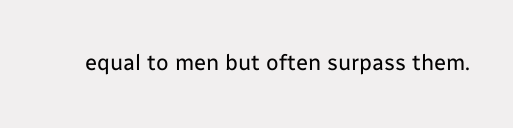equal to men but often surpass them.